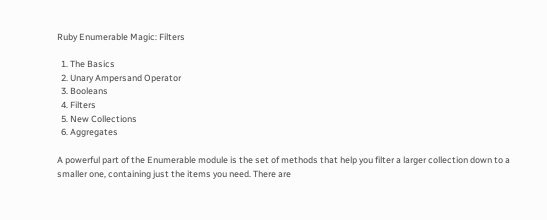Ruby Enumerable Magic: Filters

  1. The Basics
  2. Unary Ampersand Operator
  3. Booleans
  4. Filters
  5. New Collections
  6. Aggregates

A powerful part of the Enumerable module is the set of methods that help you filter a larger collection down to a smaller one, containing just the items you need. There are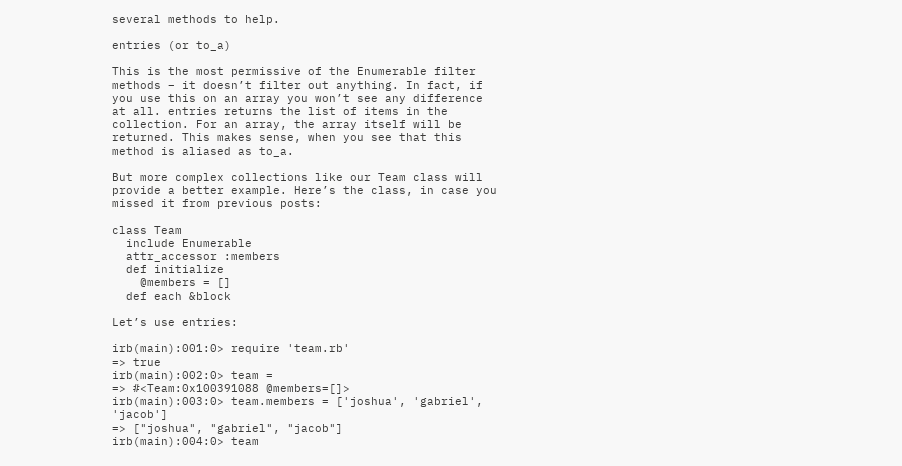several methods to help.

entries (or to_a)

This is the most permissive of the Enumerable filter methods – it doesn’t filter out anything. In fact, if you use this on an array you won’t see any difference at all. entries returns the list of items in the collection. For an array, the array itself will be returned. This makes sense, when you see that this method is aliased as to_a.

But more complex collections like our Team class will provide a better example. Here’s the class, in case you missed it from previous posts:

class Team
  include Enumerable
  attr_accessor :members
  def initialize
    @members = []
  def each &block

Let’s use entries:

irb(main):001:0> require 'team.rb'
=> true
irb(main):002:0> team =
=> #<Team:0x100391088 @members=[]>
irb(main):003:0> team.members = ['joshua', 'gabriel', 'jacob']
=> ["joshua", "gabriel", "jacob"]
irb(main):004:0> team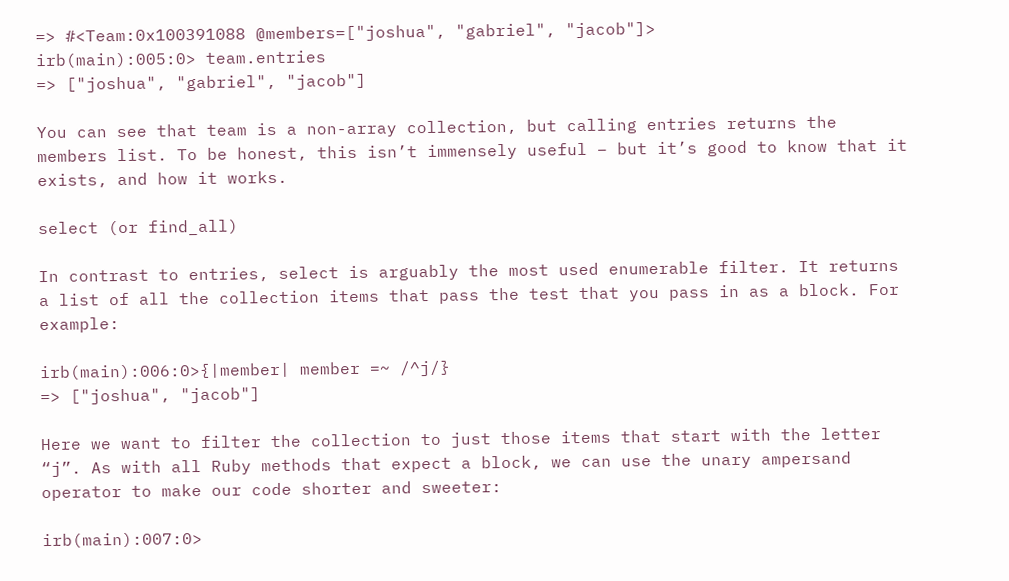=> #<Team:0x100391088 @members=["joshua", "gabriel", "jacob"]>
irb(main):005:0> team.entries
=> ["joshua", "gabriel", "jacob"]

You can see that team is a non-array collection, but calling entries returns the members list. To be honest, this isn’t immensely useful – but it’s good to know that it exists, and how it works.

select (or find_all)

In contrast to entries, select is arguably the most used enumerable filter. It returns a list of all the collection items that pass the test that you pass in as a block. For example:

irb(main):006:0>{|member| member =~ /^j/}
=> ["joshua", "jacob"]

Here we want to filter the collection to just those items that start with the letter “j”. As with all Ruby methods that expect a block, we can use the unary ampersand operator to make our code shorter and sweeter:

irb(main):007:0>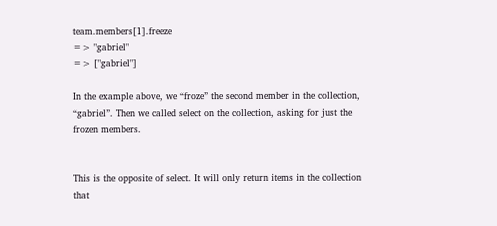team.members[1].freeze
=> "gabriel"
=> ["gabriel"]

In the example above, we “froze” the second member in the collection, “gabriel”. Then we called select on the collection, asking for just the frozen members.


This is the opposite of select. It will only return items in the collection that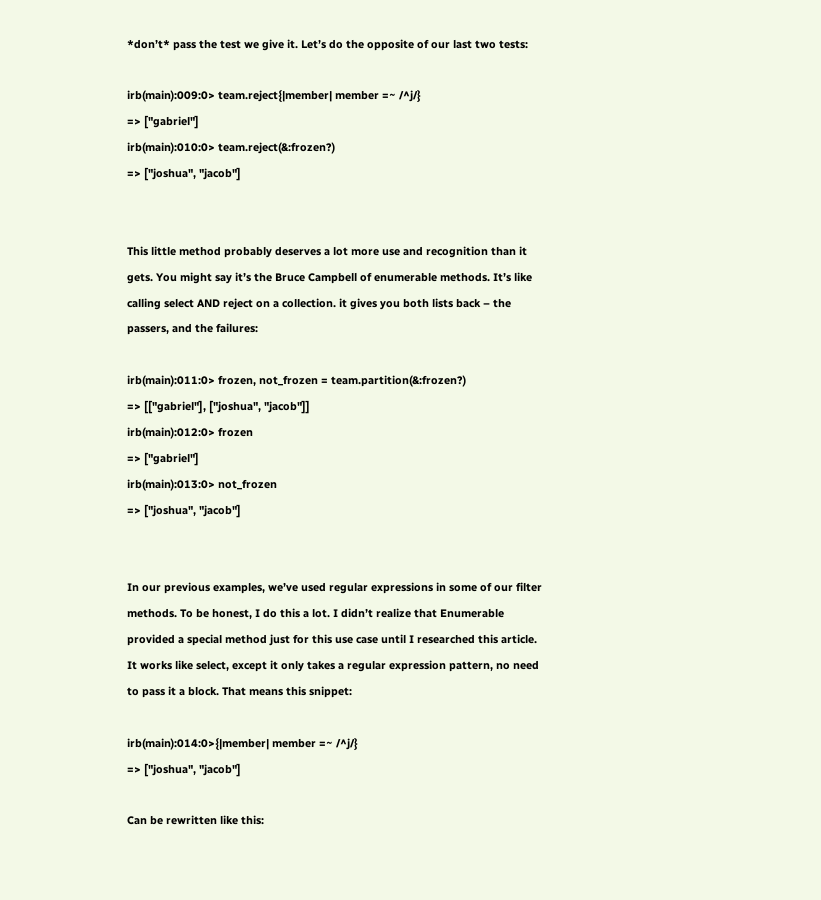*don’t* pass the test we give it. Let’s do the opposite of our last two tests:

irb(main):009:0> team.reject{|member| member =~ /^j/}
=> ["gabriel"]
irb(main):010:0> team.reject(&:frozen?)
=> ["joshua", "jacob"]


This little method probably deserves a lot more use and recognition than it gets. You might say it’s the Bruce Campbell of enumerable methods. It’s like calling select AND reject on a collection. it gives you both lists back – the passers, and the failures:

irb(main):011:0> frozen, not_frozen = team.partition(&:frozen?)
=> [["gabriel"], ["joshua", "jacob"]]
irb(main):012:0> frozen
=> ["gabriel"]
irb(main):013:0> not_frozen
=> ["joshua", "jacob"]


In our previous examples, we’ve used regular expressions in some of our filter methods. To be honest, I do this a lot. I didn’t realize that Enumerable provided a special method just for this use case until I researched this article. It works like select, except it only takes a regular expression pattern, no need to pass it a block. That means this snippet:

irb(main):014:0>{|member| member =~ /^j/}
=> ["joshua", "jacob"]

Can be rewritten like this: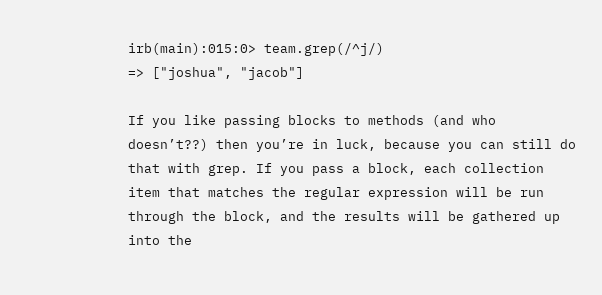irb(main):015:0> team.grep(/^j/)
=> ["joshua", "jacob"]

If you like passing blocks to methods (and who doesn’t??) then you’re in luck, because you can still do that with grep. If you pass a block, each collection item that matches the regular expression will be run through the block, and the results will be gathered up into the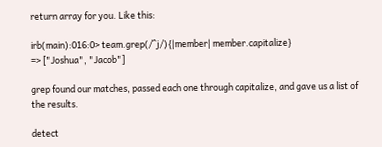return array for you. Like this:

irb(main):016:0> team.grep(/^j/){|member| member.capitalize}
=> ["Joshua", "Jacob"]

grep found our matches, passed each one through capitalize, and gave us a list of the results.

detect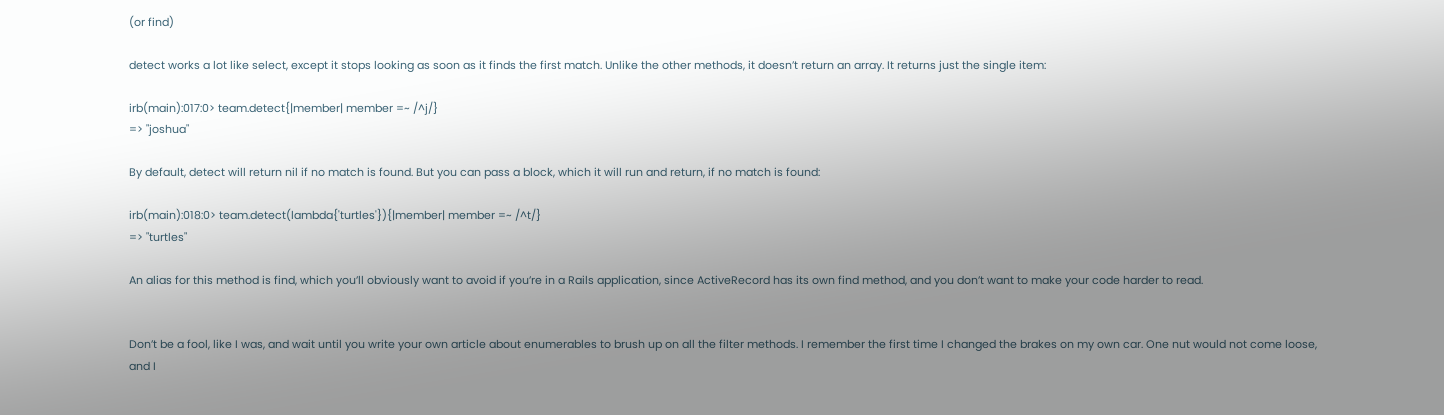(or find)

detect works a lot like select, except it stops looking as soon as it finds the first match. Unlike the other methods, it doesn’t return an array. It returns just the single item:

irb(main):017:0> team.detect{|member| member =~ /^j/}
=> "joshua"

By default, detect will return nil if no match is found. But you can pass a block, which it will run and return, if no match is found:

irb(main):018:0> team.detect(lambda{'turtles'}){|member| member =~ /^t/}
=> "turtles"

An alias for this method is find, which you’ll obviously want to avoid if you’re in a Rails application, since ActiveRecord has its own find method, and you don’t want to make your code harder to read.


Don’t be a fool, like I was, and wait until you write your own article about enumerables to brush up on all the filter methods. I remember the first time I changed the brakes on my own car. One nut would not come loose, and I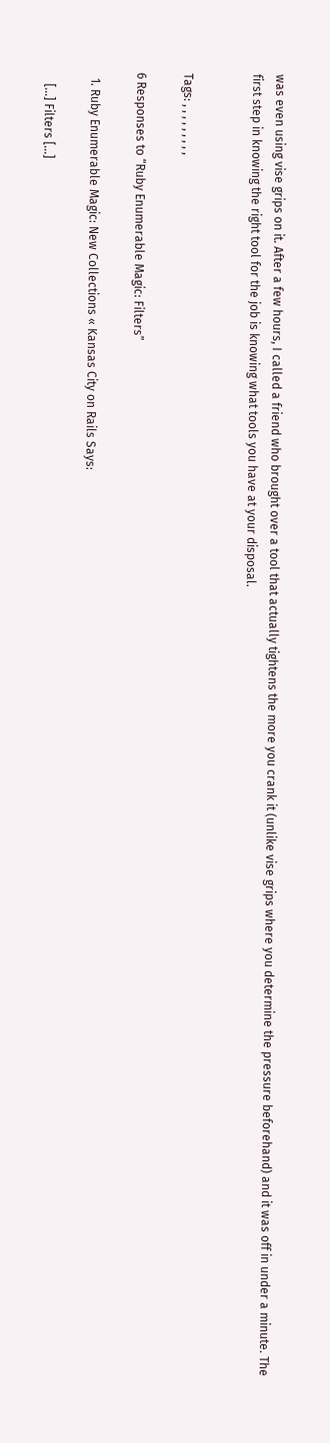was even using vise grips on it. After a few hours, I called a friend who brought over a tool that actually tightens the more you crank it (unlike vise grips where you determine the pressure beforehand) and it was off in under a minute. The first step in knowing the right tool for the job is knowing what tools you have at your disposal.


Tags: , , , , , , , , ,

6 Responses to “Ruby Enumerable Magic: Filters”

  1. Ruby Enumerable Magic: New Collections « Kansas City on Rails Says:

    […] Filters […]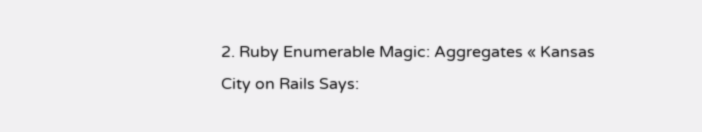2. Ruby Enumerable Magic: Aggregates « Kansas City on Rails Says: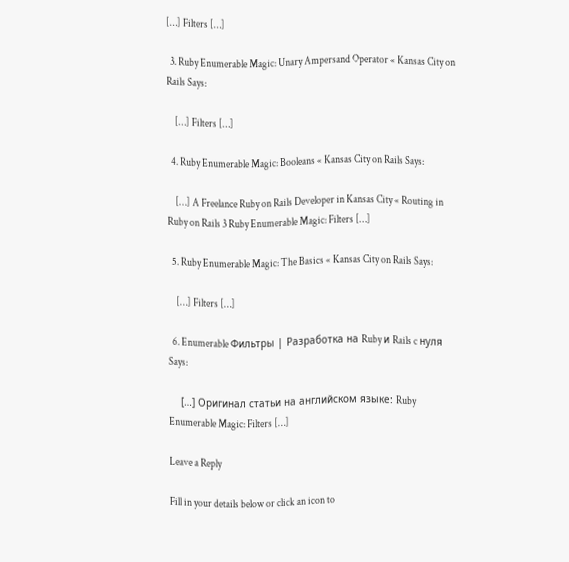[…] Filters […]

  3. Ruby Enumerable Magic: Unary Ampersand Operator « Kansas City on Rails Says:

    […] Filters […]

  4. Ruby Enumerable Magic: Booleans « Kansas City on Rails Says:

    […] A Freelance Ruby on Rails Developer in Kansas City « Routing in Ruby on Rails 3 Ruby Enumerable Magic: Filters […]

  5. Ruby Enumerable Magic: The Basics « Kansas City on Rails Says:

    […] Filters […]

  6. Enumerable Фильтры | Разработка на Ruby и Rails c нуля Says:

    […] Оригинал статьи на английском языке: Ruby Enumerable Magic: Filters […]

Leave a Reply

Fill in your details below or click an icon to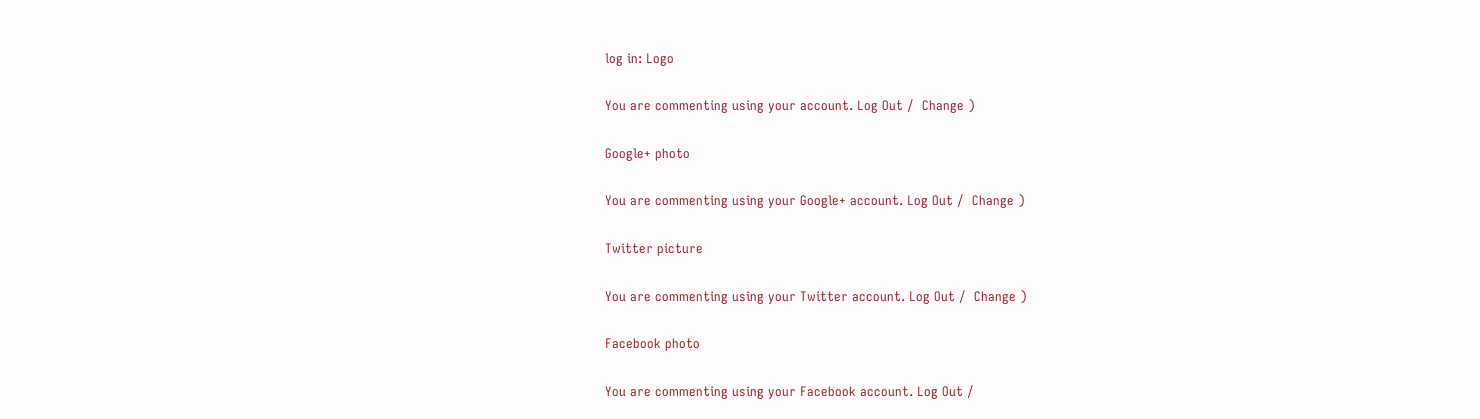log in: Logo

You are commenting using your account. Log Out /  Change )

Google+ photo

You are commenting using your Google+ account. Log Out /  Change )

Twitter picture

You are commenting using your Twitter account. Log Out /  Change )

Facebook photo

You are commenting using your Facebook account. Log Out /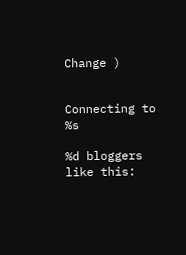Change )


Connecting to %s

%d bloggers like this: